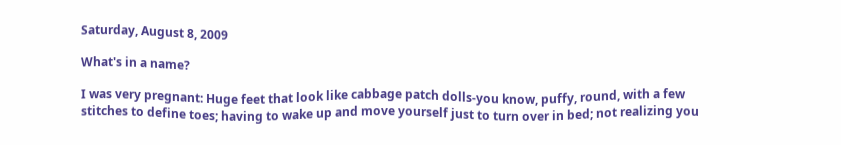Saturday, August 8, 2009

What's in a name?

I was very pregnant: Huge feet that look like cabbage patch dolls-you know, puffy, round, with a few stitches to define toes; having to wake up and move yourself just to turn over in bed; not realizing you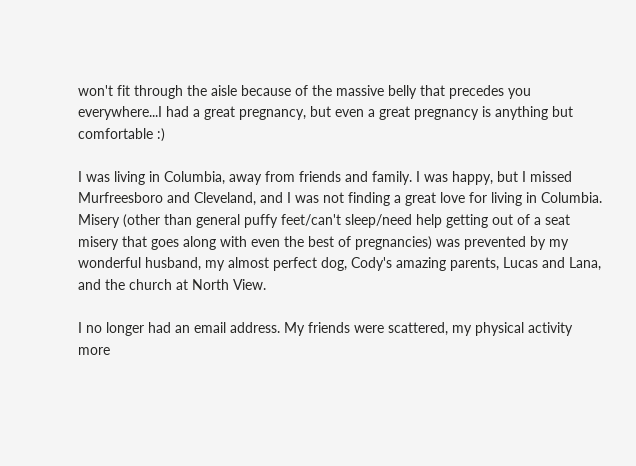won't fit through the aisle because of the massive belly that precedes you everywhere...I had a great pregnancy, but even a great pregnancy is anything but comfortable :)

I was living in Columbia, away from friends and family. I was happy, but I missed Murfreesboro and Cleveland, and I was not finding a great love for living in Columbia. Misery (other than general puffy feet/can't sleep/need help getting out of a seat misery that goes along with even the best of pregnancies) was prevented by my wonderful husband, my almost perfect dog, Cody's amazing parents, Lucas and Lana, and the church at North View.

I no longer had an email address. My friends were scattered, my physical activity more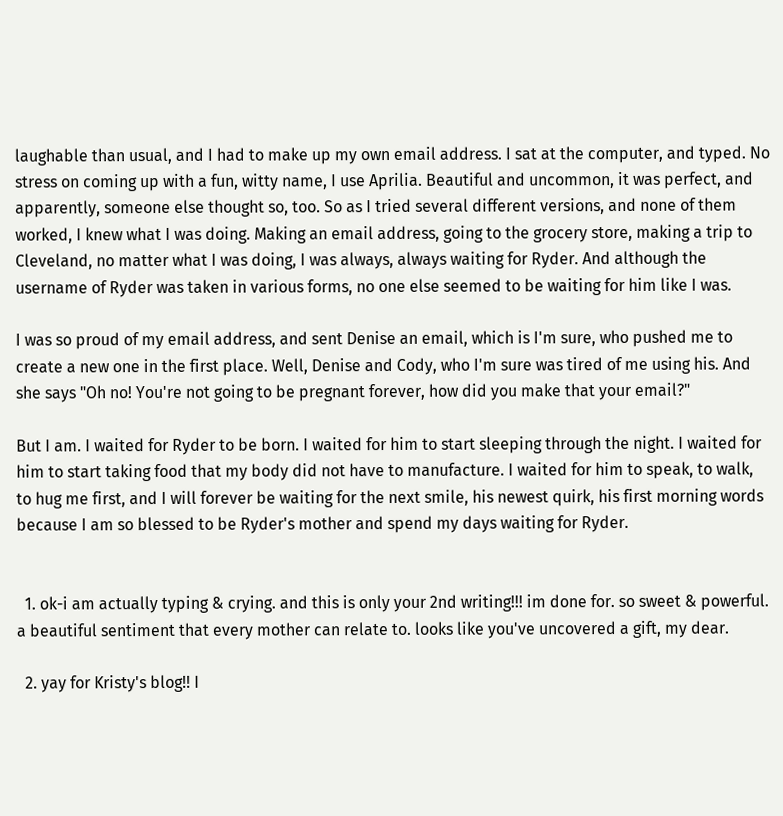laughable than usual, and I had to make up my own email address. I sat at the computer, and typed. No stress on coming up with a fun, witty name, I use Aprilia. Beautiful and uncommon, it was perfect, and apparently, someone else thought so, too. So as I tried several different versions, and none of them worked, I knew what I was doing. Making an email address, going to the grocery store, making a trip to Cleveland, no matter what I was doing, I was always, always waiting for Ryder. And although the username of Ryder was taken in various forms, no one else seemed to be waiting for him like I was.

I was so proud of my email address, and sent Denise an email, which is I'm sure, who pushed me to create a new one in the first place. Well, Denise and Cody, who I'm sure was tired of me using his. And she says "Oh no! You're not going to be pregnant forever, how did you make that your email?"

But I am. I waited for Ryder to be born. I waited for him to start sleeping through the night. I waited for him to start taking food that my body did not have to manufacture. I waited for him to speak, to walk, to hug me first, and I will forever be waiting for the next smile, his newest quirk, his first morning words because I am so blessed to be Ryder's mother and spend my days waiting for Ryder.


  1. ok-i am actually typing & crying. and this is only your 2nd writing!!! im done for. so sweet & powerful. a beautiful sentiment that every mother can relate to. looks like you've uncovered a gift, my dear.

  2. yay for Kristy's blog!! I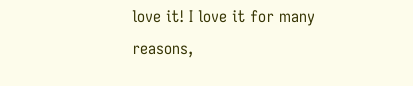love it! I love it for many reasons,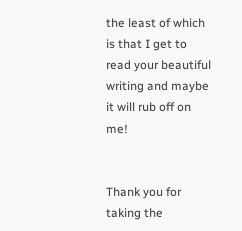the least of which is that I get to read your beautiful writing and maybe it will rub off on me!


Thank you for taking the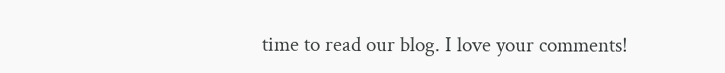time to read our blog. I love your comments!